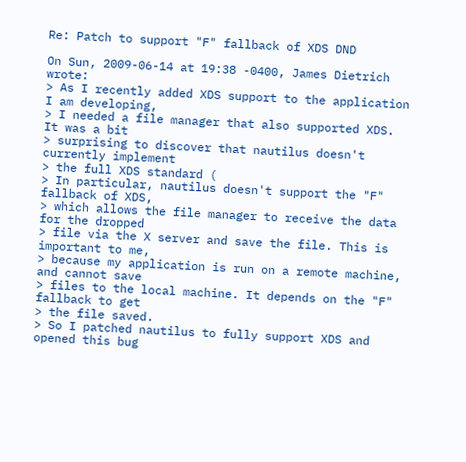Re: Patch to support "F" fallback of XDS DND

On Sun, 2009-06-14 at 19:38 -0400, James Dietrich wrote:
> As I recently added XDS support to the application I am developing,
> I needed a file manager that also supported XDS. It was a bit
> surprising to discover that nautilus doesn't currently implement
> the full XDS standard (
> In particular, nautilus doesn't support the "F" fallback of XDS,
> which allows the file manager to receive the data for the dropped
> file via the X server and save the file. This is important to me,
> because my application is run on a remote machine, and cannot save
> files to the local machine. It depends on the "F" fallback to get
> the file saved.
> So I patched nautilus to fully support XDS and opened this bug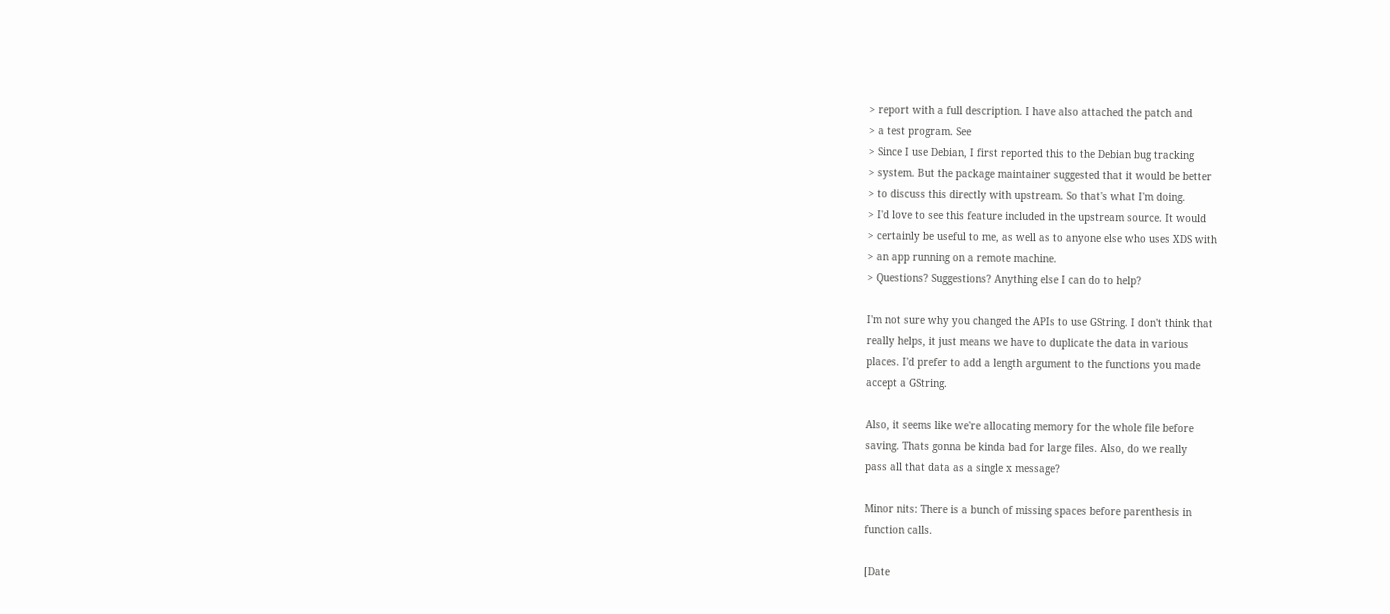> report with a full description. I have also attached the patch and
> a test program. See
> Since I use Debian, I first reported this to the Debian bug tracking
> system. But the package maintainer suggested that it would be better
> to discuss this directly with upstream. So that's what I'm doing.
> I'd love to see this feature included in the upstream source. It would
> certainly be useful to me, as well as to anyone else who uses XDS with
> an app running on a remote machine.
> Questions? Suggestions? Anything else I can do to help?

I'm not sure why you changed the APIs to use GString. I don't think that
really helps, it just means we have to duplicate the data in various
places. I'd prefer to add a length argument to the functions you made
accept a GString.

Also, it seems like we're allocating memory for the whole file before
saving. Thats gonna be kinda bad for large files. Also, do we really
pass all that data as a single x message?

Minor nits: There is a bunch of missing spaces before parenthesis in
function calls.

[Date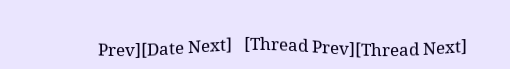Prev][Date Next]   [Thread Prev][Thread Next]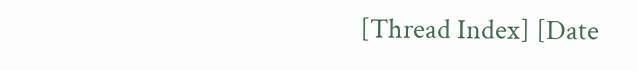[Thread Index] [Date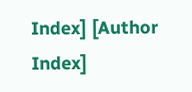Index] [Author Index]